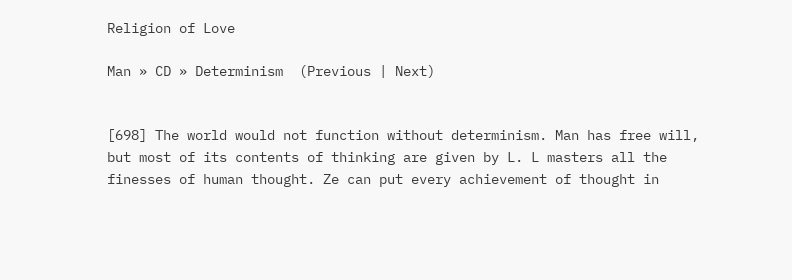Religion of Love

Man » CD » Determinism  (Previous | Next)


[698] The world would not function without determinism. Man has free will, but most of its contents of thinking are given by L. L masters all the finesses of human thought. Ze can put every achievement of thought in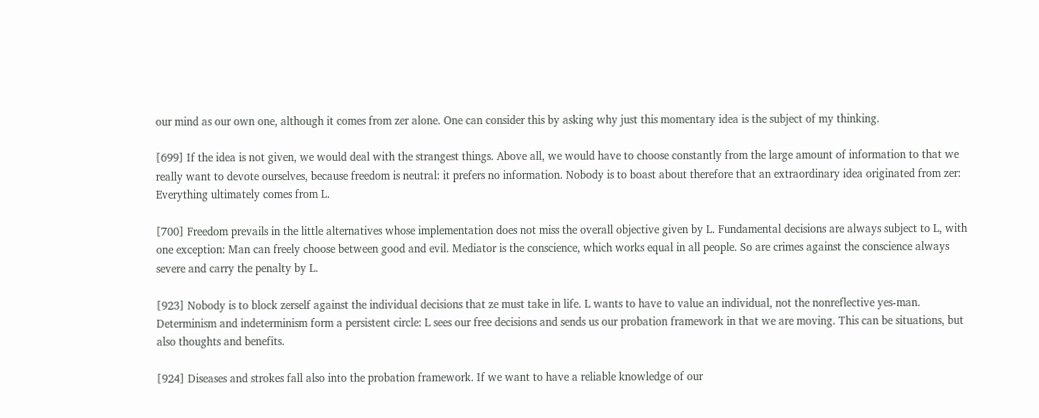our mind as our own one, although it comes from zer alone. One can consider this by asking why just this momentary idea is the subject of my thinking.

[699] If the idea is not given, we would deal with the strangest things. Above all, we would have to choose constantly from the large amount of information to that we really want to devote ourselves, because freedom is neutral: it prefers no information. Nobody is to boast about therefore that an extraordinary idea originated from zer: Everything ultimately comes from L.

[700] Freedom prevails in the little alternatives whose implementation does not miss the overall objective given by L. Fundamental decisions are always subject to L, with one exception: Man can freely choose between good and evil. Mediator is the conscience, which works equal in all people. So are crimes against the conscience always severe and carry the penalty by L.

[923] Nobody is to block zerself against the individual decisions that ze must take in life. L wants to have to value an individual, not the nonreflective yes-man. Determinism and indeterminism form a persistent circle: L sees our free decisions and sends us our probation framework in that we are moving. This can be situations, but also thoughts and benefits.

[924] Diseases and strokes fall also into the probation framework. If we want to have a reliable knowledge of our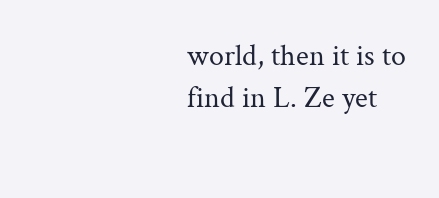world, then it is to find in L. Ze yet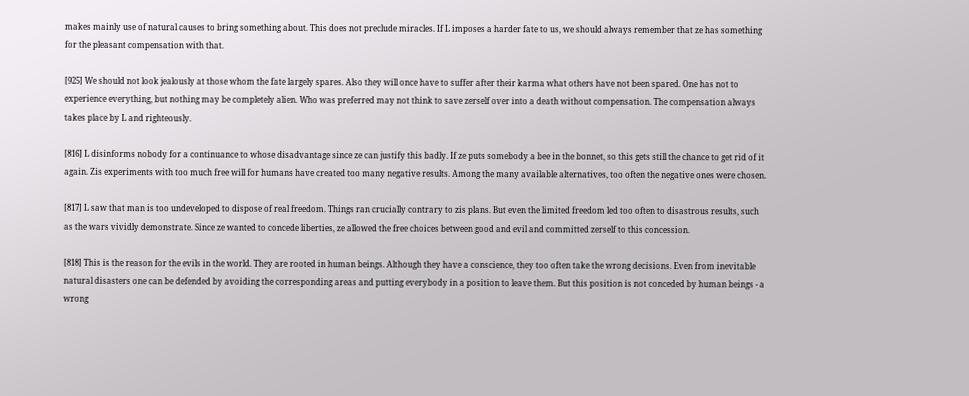makes mainly use of natural causes to bring something about. This does not preclude miracles. If L imposes a harder fate to us, we should always remember that ze has something for the pleasant compensation with that.

[925] We should not look jealously at those whom the fate largely spares. Also they will once have to suffer after their karma what others have not been spared. One has not to experience everything, but nothing may be completely alien. Who was preferred may not think to save zerself over into a death without compensation. The compensation always takes place by L and righteously.

[816] L disinforms nobody for a continuance to whose disadvantage since ze can justify this badly. If ze puts somebody a bee in the bonnet, so this gets still the chance to get rid of it again. Zis experiments with too much free will for humans have created too many negative results. Among the many available alternatives, too often the negative ones were chosen.

[817] L saw that man is too undeveloped to dispose of real freedom. Things ran crucially contrary to zis plans. But even the limited freedom led too often to disastrous results, such as the wars vividly demonstrate. Since ze wanted to concede liberties, ze allowed the free choices between good and evil and committed zerself to this concession.

[818] This is the reason for the evils in the world. They are rooted in human beings. Although they have a conscience, they too often take the wrong decisions. Even from inevitable natural disasters one can be defended by avoiding the corresponding areas and putting everybody in a position to leave them. But this position is not conceded by human beings - a wrong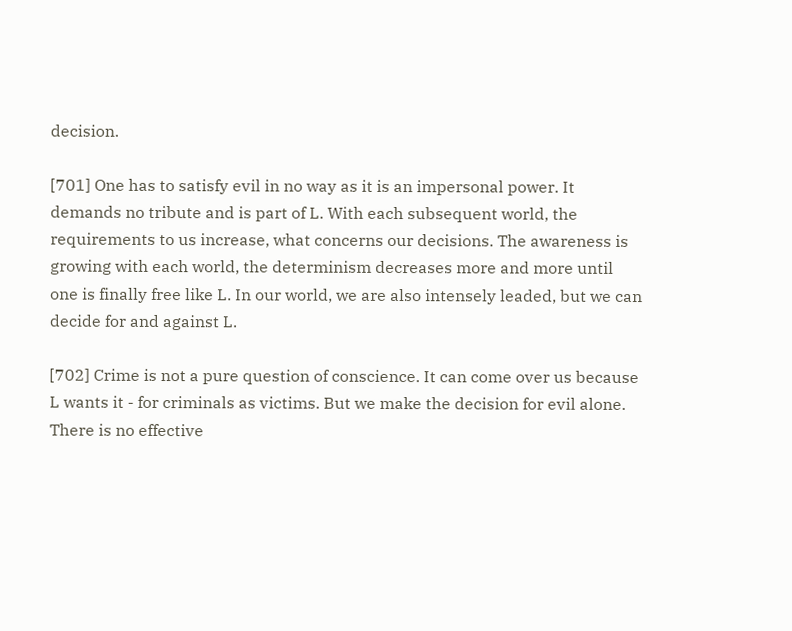decision.

[701] One has to satisfy evil in no way as it is an impersonal power. It demands no tribute and is part of L. With each subsequent world, the requirements to us increase, what concerns our decisions. The awareness is growing with each world, the determinism decreases more and more until one is finally free like L. In our world, we are also intensely leaded, but we can decide for and against L.

[702] Crime is not a pure question of conscience. It can come over us because L wants it - for criminals as victims. But we make the decision for evil alone. There is no effective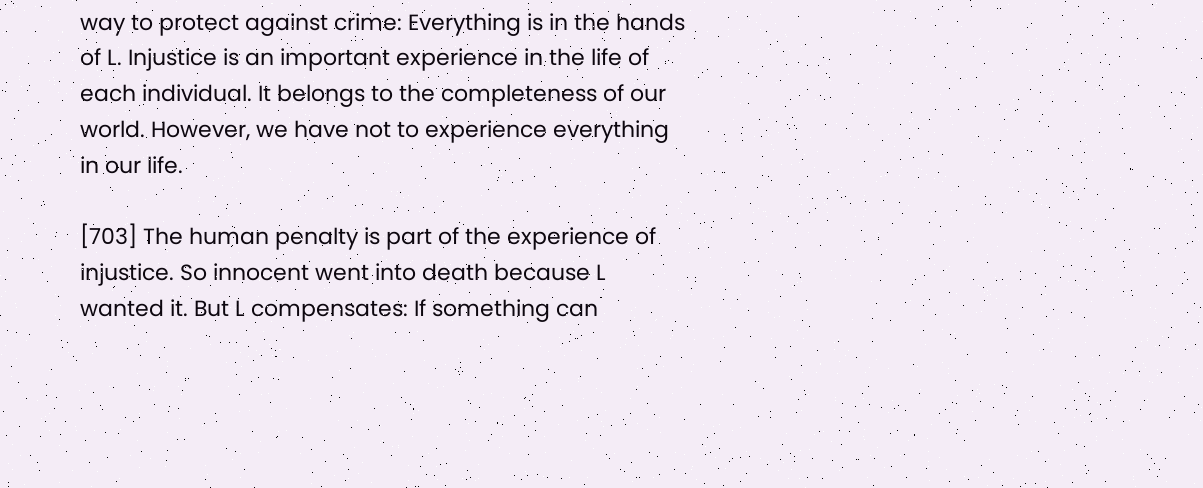way to protect against crime: Everything is in the hands of L. Injustice is an important experience in the life of each individual. It belongs to the completeness of our world. However, we have not to experience everything in our life.

[703] The human penalty is part of the experience of injustice. So innocent went into death because L wanted it. But L compensates: If something can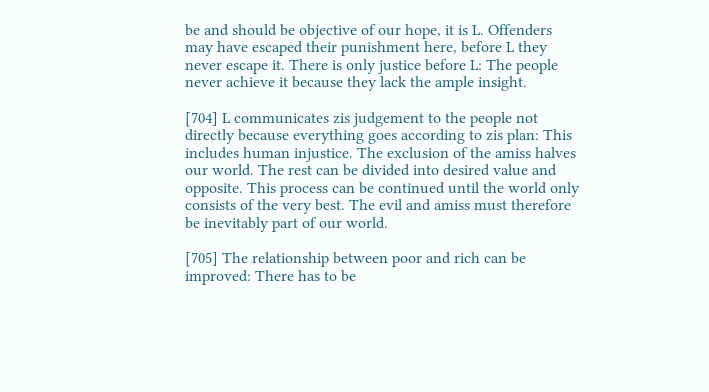be and should be objective of our hope, it is L. Offenders may have escaped their punishment here, before L they never escape it. There is only justice before L: The people never achieve it because they lack the ample insight.

[704] L communicates zis judgement to the people not directly because everything goes according to zis plan: This includes human injustice. The exclusion of the amiss halves our world. The rest can be divided into desired value and opposite. This process can be continued until the world only consists of the very best. The evil and amiss must therefore be inevitably part of our world.

[705] The relationship between poor and rich can be improved: There has to be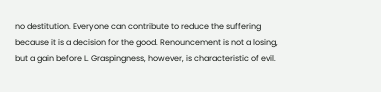no destitution. Everyone can contribute to reduce the suffering because it is a decision for the good. Renouncement is not a losing, but a gain before L. Graspingness, however, is characteristic of evil.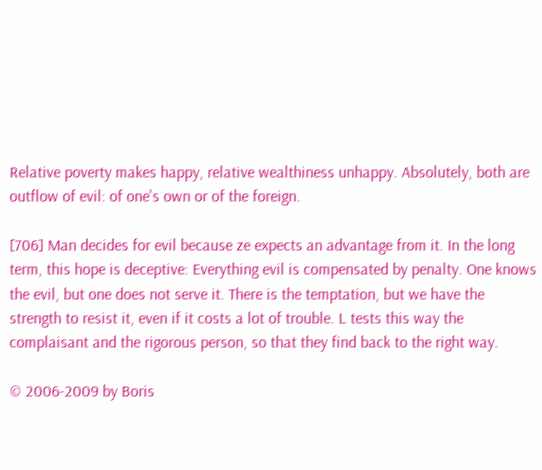Relative poverty makes happy, relative wealthiness unhappy. Absolutely, both are outflow of evil: of one's own or of the foreign.

[706] Man decides for evil because ze expects an advantage from it. In the long term, this hope is deceptive: Everything evil is compensated by penalty. One knows the evil, but one does not serve it. There is the temptation, but we have the strength to resist it, even if it costs a lot of trouble. L tests this way the complaisant and the rigorous person, so that they find back to the right way.

© 2006-2009 by Boris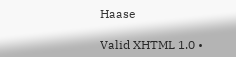Haase

Valid XHTML 1.0 •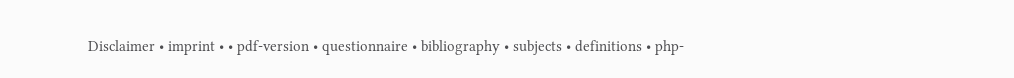Disclaimer • imprint • • pdf-version • questionnaire • bibliography • subjects • definitions • php-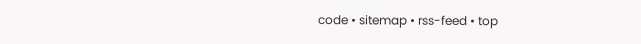code • sitemap • rss-feed • top